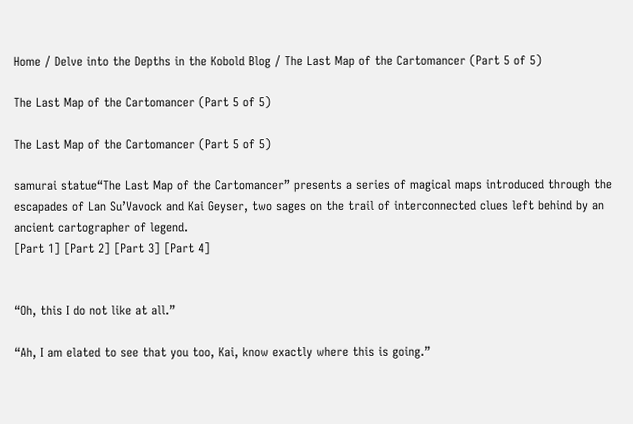Home / Delve into the Depths in the Kobold Blog / The Last Map of the Cartomancer (Part 5 of 5)

The Last Map of the Cartomancer (Part 5 of 5)

The Last Map of the Cartomancer (Part 5 of 5)

samurai statue“The Last Map of the Cartomancer” presents a series of magical maps introduced through the escapades of Lan Su’Vavock and Kai Geyser, two sages on the trail of interconnected clues left behind by an ancient cartographer of legend.
[Part 1] [Part 2] [Part 3] [Part 4]


“Oh, this I do not like at all.”

“Ah, I am elated to see that you too, Kai, know exactly where this is going.”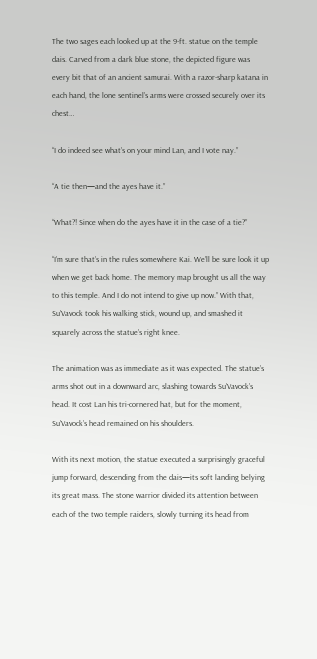The two sages each looked up at the 9-ft. statue on the temple dais. Carved from a dark blue stone, the depicted figure was every bit that of an ancient samurai. With a razor-sharp katana in each hand, the lone sentinel’s arms were crossed securely over its chest…

“I do indeed see what’s on your mind Lan, and I vote nay.”

“A tie then—and the ayes have it.”

“What?! Since when do the ayes have it in the case of a tie?”

“I’m sure that’s in the rules somewhere Kai. We’ll be sure look it up when we get back home. The memory map brought us all the way to this temple. And I do not intend to give up now.” With that, Su’Vavock took his walking stick, wound up, and smashed it squarely across the statue’s right knee.

The animation was as immediate as it was expected. The statue’s arms shot out in a downward arc, slashing towards Su’Vavock’s head. It cost Lan his tri-cornered hat, but for the moment, Su’Vavock’s head remained on his shoulders.

With its next motion, the statue executed a surprisingly graceful jump forward, descending from the dais—its soft landing belying its great mass. The stone warrior divided its attention between each of the two temple raiders, slowly turning its head from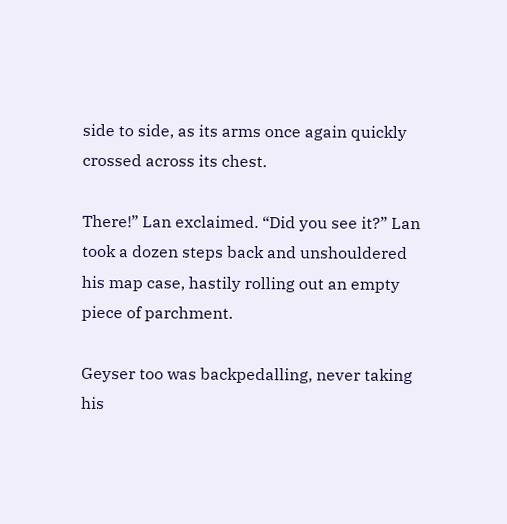side to side, as its arms once again quickly crossed across its chest.

There!” Lan exclaimed. “Did you see it?” Lan took a dozen steps back and unshouldered his map case, hastily rolling out an empty piece of parchment.

Geyser too was backpedalling, never taking his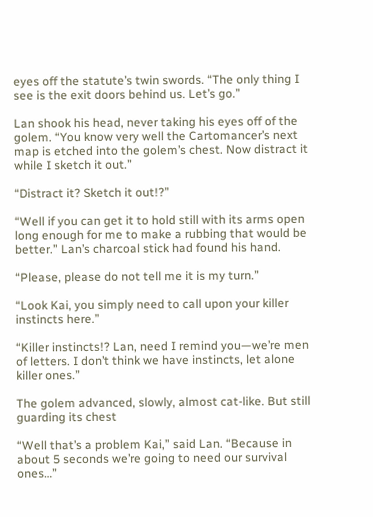eyes off the statute’s twin swords. “The only thing I see is the exit doors behind us. Let’s go.”

Lan shook his head, never taking his eyes off of the golem. “You know very well the Cartomancer’s next map is etched into the golem’s chest. Now distract it while I sketch it out.”

“Distract it? Sketch it out!?”

“Well if you can get it to hold still with its arms open long enough for me to make a rubbing that would be better.” Lan’s charcoal stick had found his hand.

“Please, please do not tell me it is my turn.”

“Look Kai, you simply need to call upon your killer instincts here.”

“Killer instincts!? Lan, need I remind you—we’re men of letters. I don’t think we have instincts, let alone killer ones.”

The golem advanced, slowly, almost cat-like. But still guarding its chest

“Well that’s a problem Kai,” said Lan. “Because in about 5 seconds we’re going to need our survival ones…”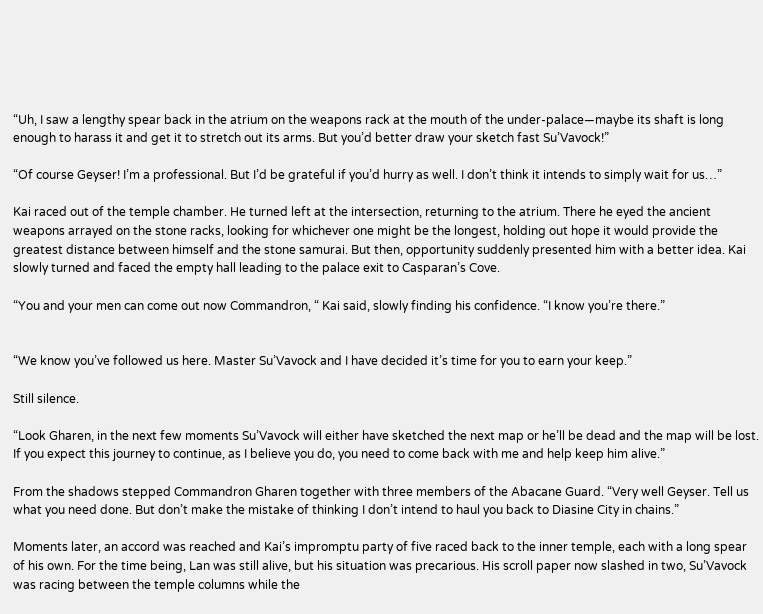“Uh, I saw a lengthy spear back in the atrium on the weapons rack at the mouth of the under-palace—maybe its shaft is long enough to harass it and get it to stretch out its arms. But you’d better draw your sketch fast Su’Vavock!”

“Of course Geyser! I’m a professional. But I’d be grateful if you’d hurry as well. I don’t think it intends to simply wait for us…”

Kai raced out of the temple chamber. He turned left at the intersection, returning to the atrium. There he eyed the ancient weapons arrayed on the stone racks, looking for whichever one might be the longest, holding out hope it would provide the greatest distance between himself and the stone samurai. But then, opportunity suddenly presented him with a better idea. Kai slowly turned and faced the empty hall leading to the palace exit to Casparan’s Cove.

“You and your men can come out now Commandron, “ Kai said, slowly finding his confidence. “I know you’re there.”


“We know you’ve followed us here. Master Su’Vavock and I have decided it’s time for you to earn your keep.”

Still silence.

“Look Gharen, in the next few moments Su’Vavock will either have sketched the next map or he’ll be dead and the map will be lost. If you expect this journey to continue, as I believe you do, you need to come back with me and help keep him alive.”

From the shadows stepped Commandron Gharen together with three members of the Abacane Guard. “Very well Geyser. Tell us what you need done. But don’t make the mistake of thinking I don’t intend to haul you back to Diasine City in chains.”

Moments later, an accord was reached and Kai’s impromptu party of five raced back to the inner temple, each with a long spear of his own. For the time being, Lan was still alive, but his situation was precarious. His scroll paper now slashed in two, Su’Vavock was racing between the temple columns while the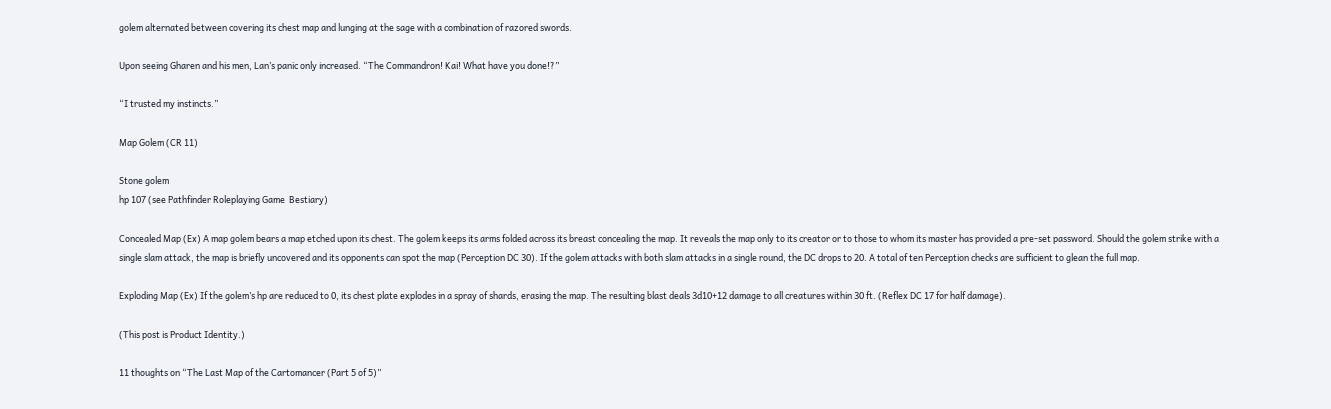golem alternated between covering its chest map and lunging at the sage with a combination of razored swords.

Upon seeing Gharen and his men, Lan’s panic only increased. “The Commandron! Kai! What have you done!?”

“I trusted my instincts.”

Map Golem (CR 11)

Stone golem
hp 107 (see Pathfinder Roleplaying Game  Bestiary)

Concealed Map (Ex) A map golem bears a map etched upon its chest. The golem keeps its arms folded across its breast concealing the map. It reveals the map only to its creator or to those to whom its master has provided a pre-set password. Should the golem strike with a single slam attack, the map is briefly uncovered and its opponents can spot the map (Perception DC 30). If the golem attacks with both slam attacks in a single round, the DC drops to 20. A total of ten Perception checks are sufficient to glean the full map.

Exploding Map (Ex) If the golem’s hp are reduced to 0, its chest plate explodes in a spray of shards, erasing the map. The resulting blast deals 3d10+12 damage to all creatures within 30 ft. (Reflex DC 17 for half damage).

(This post is Product Identity.)

11 thoughts on “The Last Map of the Cartomancer (Part 5 of 5)”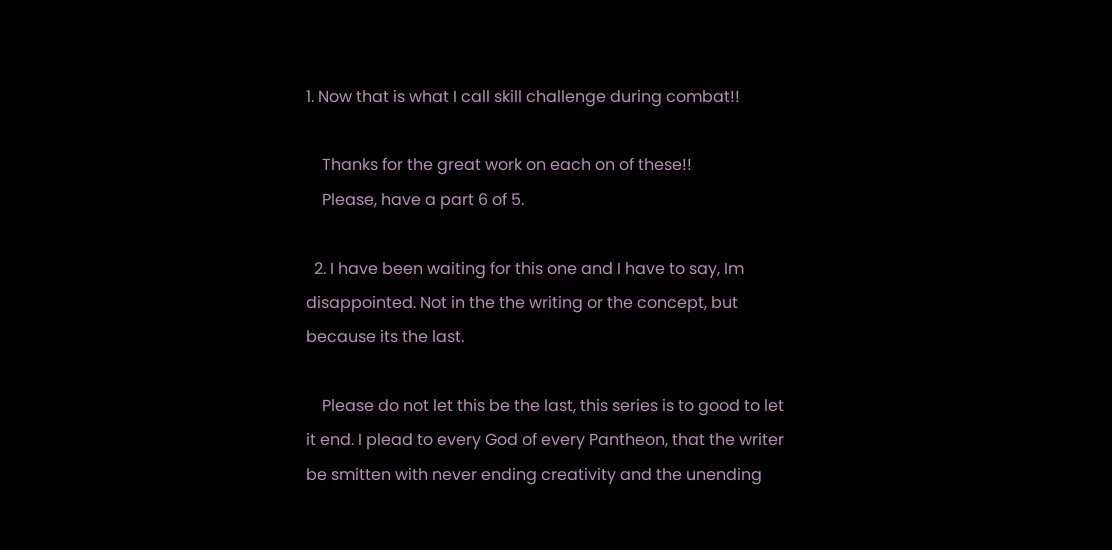1. Now that is what I call skill challenge during combat!!

    Thanks for the great work on each on of these!!
    Please, have a part 6 of 5.

  2. I have been waiting for this one and I have to say, Im disappointed. Not in the the writing or the concept, but because its the last.

    Please do not let this be the last, this series is to good to let it end. I plead to every God of every Pantheon, that the writer be smitten with never ending creativity and the unending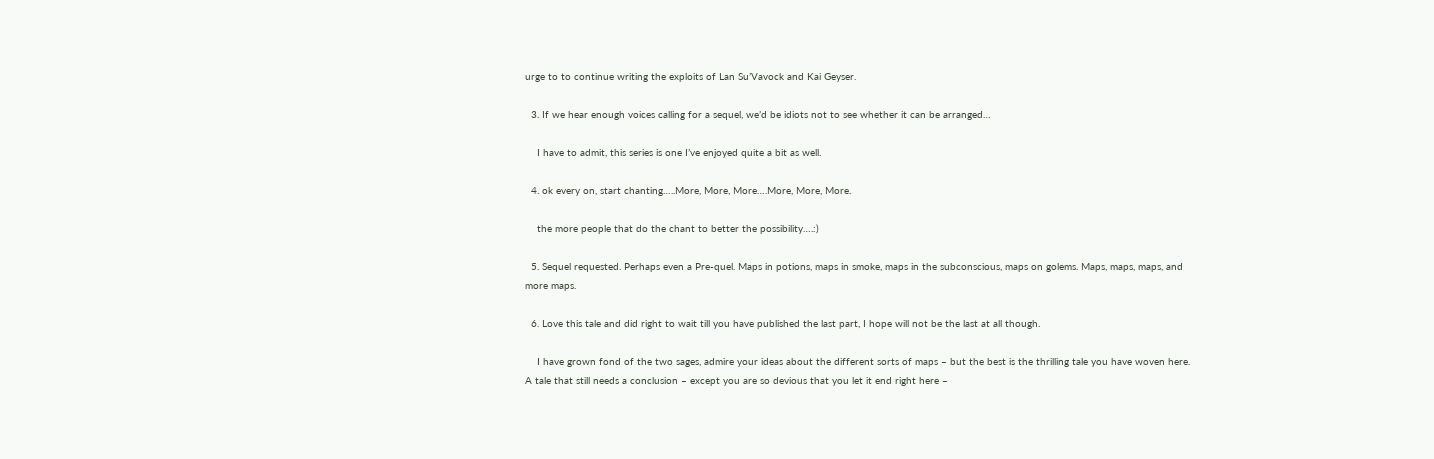urge to to continue writing the exploits of Lan Su’Vavock and Kai Geyser.

  3. If we hear enough voices calling for a sequel, we’d be idiots not to see whether it can be arranged…

    I have to admit, this series is one I’ve enjoyed quite a bit as well.

  4. ok every on, start chanting…..More, More, More….More, More, More.

    the more people that do the chant to better the possibility….:)

  5. Sequel requested. Perhaps even a Pre-quel. Maps in potions, maps in smoke, maps in the subconscious, maps on golems. Maps, maps, maps, and more maps.

  6. Love this tale and did right to wait till you have published the last part, I hope will not be the last at all though.

    I have grown fond of the two sages, admire your ideas about the different sorts of maps – but the best is the thrilling tale you have woven here. A tale that still needs a conclusion – except you are so devious that you let it end right here –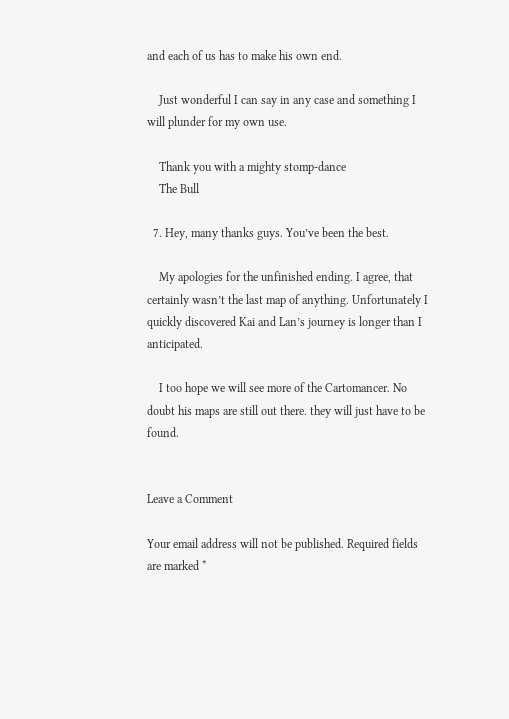and each of us has to make his own end.

    Just wonderful I can say in any case and something I will plunder for my own use.

    Thank you with a mighty stomp-dance
    The Bull

  7. Hey, many thanks guys. You’ve been the best.

    My apologies for the unfinished ending. I agree, that certainly wasn’t the last map of anything. Unfortunately I quickly discovered Kai and Lan’s journey is longer than I anticipated.

    I too hope we will see more of the Cartomancer. No doubt his maps are still out there. they will just have to be found.


Leave a Comment

Your email address will not be published. Required fields are marked *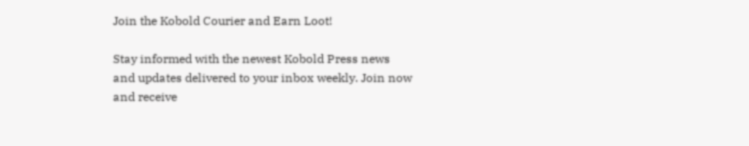Join the Kobold Courier and Earn Loot!

Stay informed with the newest Kobold Press news and updates delivered to your inbox weekly. Join now and receive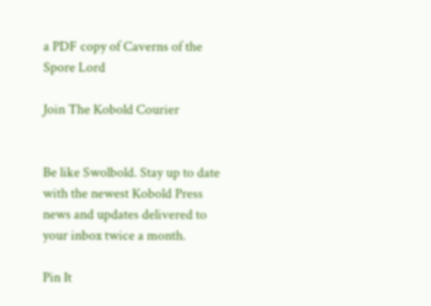a PDF copy of Caverns of the Spore Lord

Join The Kobold Courier


Be like Swolbold. Stay up to date with the newest Kobold Press news and updates delivered to your inbox twice a month.

Pin It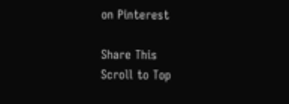on Pinterest

Share This
Scroll to Top